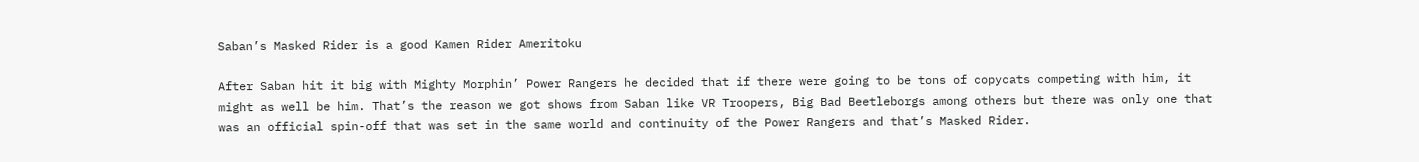Saban’s Masked Rider is a good Kamen Rider Ameritoku

After Saban hit it big with Mighty Morphin’ Power Rangers he decided that if there were going to be tons of copycats competing with him, it might as well be him. That’s the reason we got shows from Saban like VR Troopers, Big Bad Beetleborgs among others but there was only one that was an official spin-off that was set in the same world and continuity of the Power Rangers and that’s Masked Rider.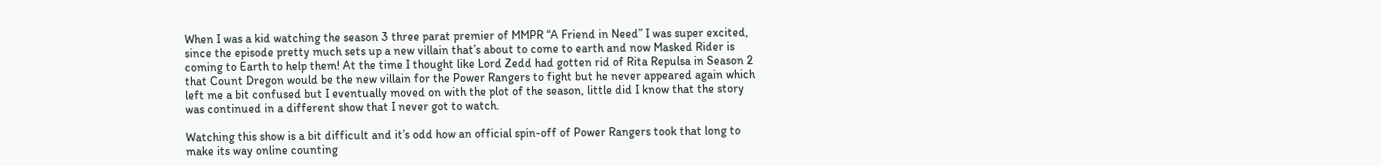When I was a kid watching the season 3 three parat premier of MMPR “A Friend in Need” I was super excited, since the episode pretty much sets up a new villain that’s about to come to earth and now Masked Rider is coming to Earth to help them! At the time I thought like Lord Zedd had gotten rid of Rita Repulsa in Season 2 that Count Dregon would be the new villain for the Power Rangers to fight but he never appeared again which left me a bit confused but I eventually moved on with the plot of the season, little did I know that the story was continued in a different show that I never got to watch.

Watching this show is a bit difficult and it’s odd how an official spin-off of Power Rangers took that long to make its way online counting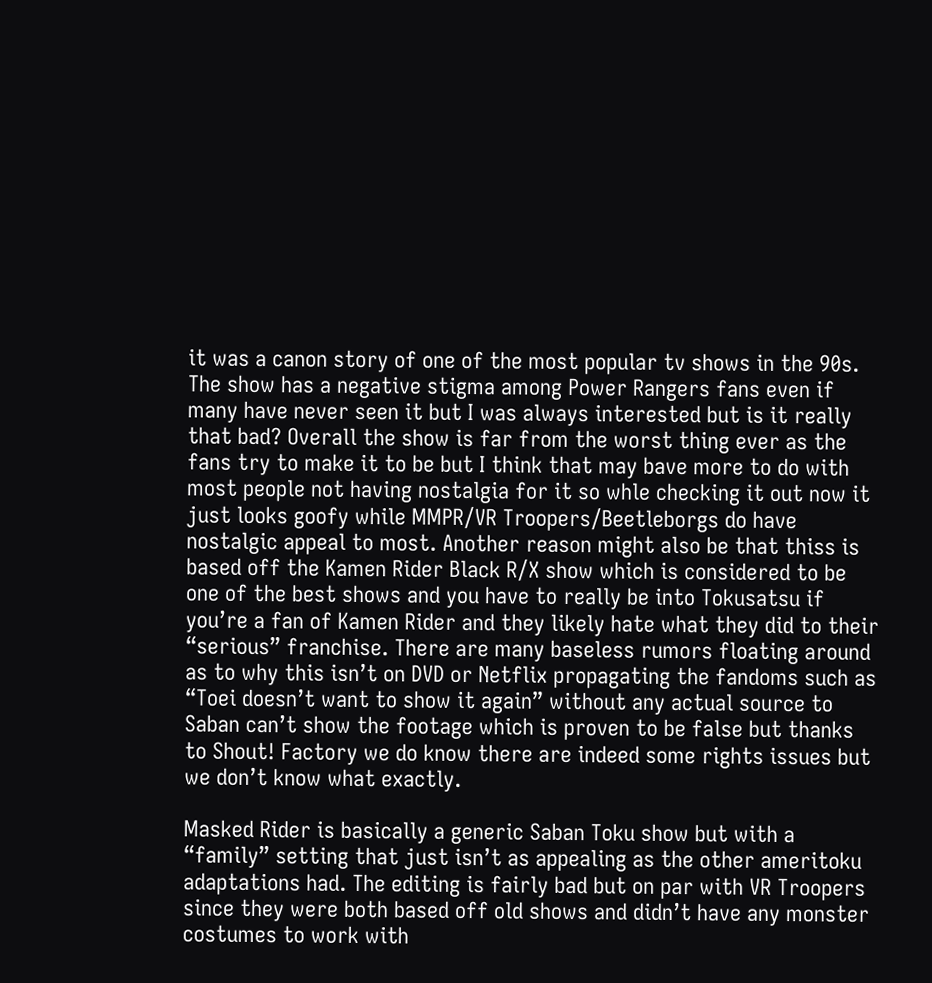it was a canon story of one of the most popular tv shows in the 90s. The show has a negative stigma among Power Rangers fans even if many have never seen it but I was always interested but is it really that bad? Overall the show is far from the worst thing ever as the fans try to make it to be but I think that may bave more to do with most people not having nostalgia for it so whle checking it out now it just looks goofy while MMPR/VR Troopers/Beetleborgs do have nostalgic appeal to most. Another reason might also be that thiss is based off the Kamen Rider Black R/X show which is considered to be one of the best shows and you have to really be into Tokusatsu if you’re a fan of Kamen Rider and they likely hate what they did to their “serious” franchise. There are many baseless rumors floating around as to why this isn’t on DVD or Netflix propagating the fandoms such as “Toei doesn’t want to show it again” without any actual source to Saban can’t show the footage which is proven to be false but thanks to Shout! Factory we do know there are indeed some rights issues but we don’t know what exactly.

Masked Rider is basically a generic Saban Toku show but with a “family” setting that just isn’t as appealing as the other ameritoku adaptations had. The editing is fairly bad but on par with VR Troopers since they were both based off old shows and didn’t have any monster costumes to work with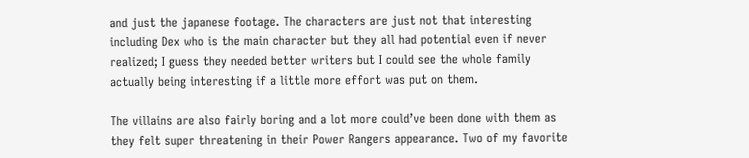and just the japanese footage. The characters are just not that interesting including Dex who is the main character but they all had potential even if never realized; I guess they needed better writers but I could see the whole family actually being interesting if a little more effort was put on them.

The villains are also fairly boring and a lot more could’ve been done with them as they felt super threatening in their Power Rangers appearance. Two of my favorite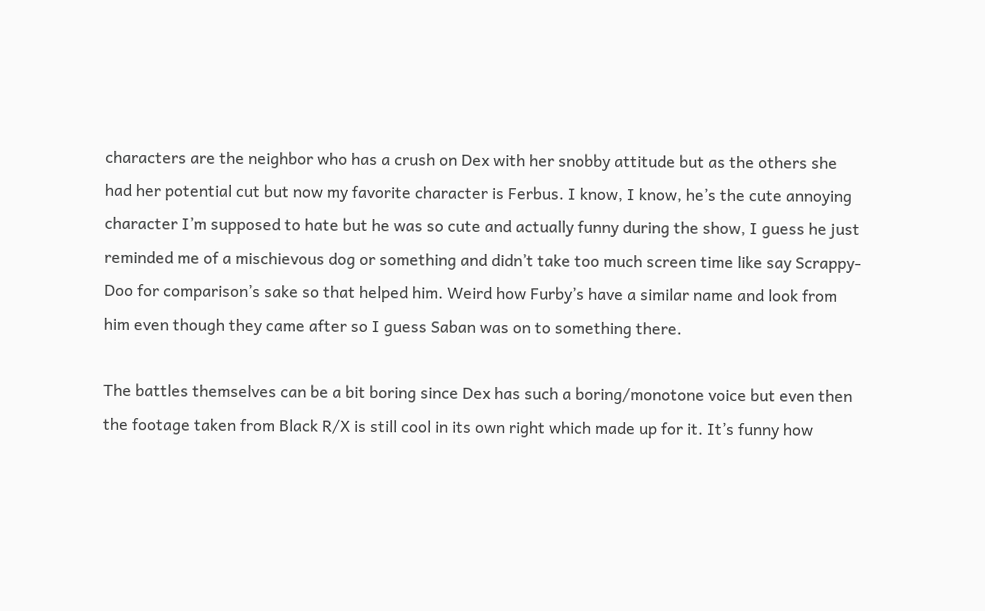characters are the neighbor who has a crush on Dex with her snobby attitude but as the others she had her potential cut but now my favorite character is Ferbus. I know, I know, he’s the cute annoying character I’m supposed to hate but he was so cute and actually funny during the show, I guess he just reminded me of a mischievous dog or something and didn’t take too much screen time like say Scrappy-Doo for comparison’s sake so that helped him. Weird how Furby’s have a similar name and look from him even though they came after so I guess Saban was on to something there.

The battles themselves can be a bit boring since Dex has such a boring/monotone voice but even then the footage taken from Black R/X is still cool in its own right which made up for it. It’s funny how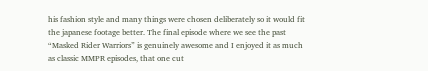his fashion style and many things were chosen deliberately so it would fit the japanese footage better. The final episode where we see the past “Masked Rider Warriors” is genuinely awesome and I enjoyed it as much as classic MMPR episodes, that one cut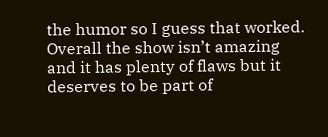the humor so I guess that worked. Overall the show isn’t amazing and it has plenty of flaws but it deserves to be part of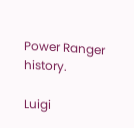Power Ranger history.

Luigi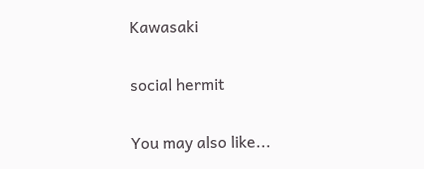Kawasaki

social hermit

You may also like...